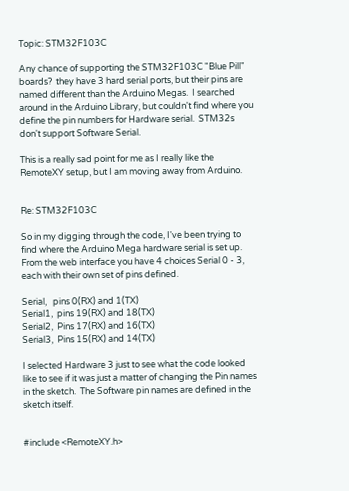Topic: STM32F103C

Any chance of supporting the STM32F103C "Blue Pill" boards?  they have 3 hard serial ports, but their pins are named different than the Arduino Megas.  I searched around in the Arduino Library, but couldn't find where you define the pin numbers for Hardware serial.  STM32s don't support Software Serial.

This is a really sad point for me as I really like the RemoteXY setup, but I am moving away from Arduino.


Re: STM32F103C

So in my digging through the code, I've been trying to find where the Arduino Mega hardware serial is set up.  From the web interface you have 4 choices Serial 0 - 3, each with their own set of pins defined.

Serial,   pins 0(RX) and 1(TX)
Serial1,  pins 19(RX) and 18(TX)
Serial2,  Pins 17(RX) and 16(TX)
Serial3,  Pins 15(RX) and 14(TX)

I selected Hardware 3 just to see what the code looked like to see if it was just a matter of changing the Pin names in the sketch.  The Software pin names are defined in the sketch itself.


#include <RemoteXY.h>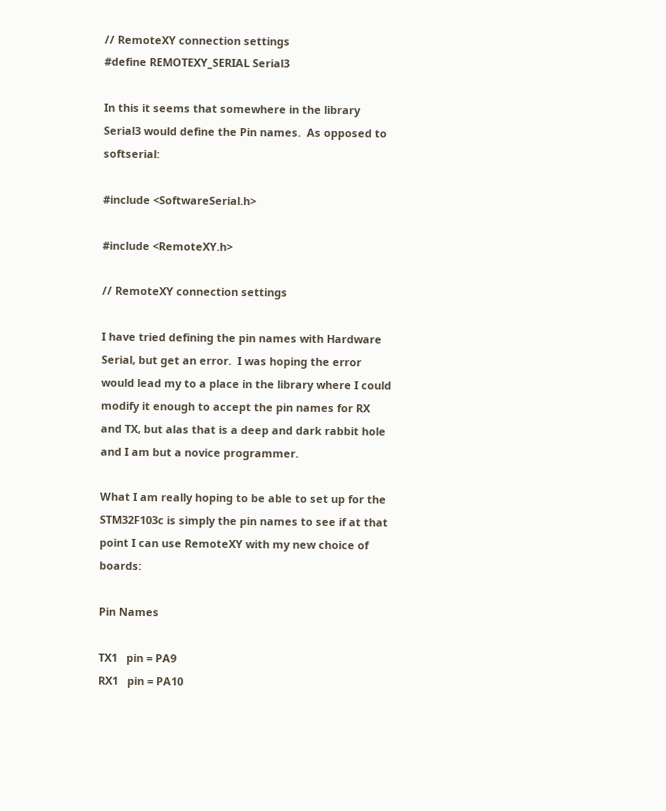// RemoteXY connection settings
#define REMOTEXY_SERIAL Serial3

In this it seems that somewhere in the library Serial3 would define the Pin names.  As opposed to softserial:

#include <SoftwareSerial.h>

#include <RemoteXY.h>

// RemoteXY connection settings

I have tried defining the pin names with Hardware Serial, but get an error.  I was hoping the error would lead my to a place in the library where I could modify it enough to accept the pin names for RX and TX, but alas that is a deep and dark rabbit hole and I am but a novice programmer.

What I am really hoping to be able to set up for the STM32F103c is simply the pin names to see if at that point I can use RemoteXY with my new choice of boards:

Pin Names

TX1   pin = PA9
RX1   pin = PA10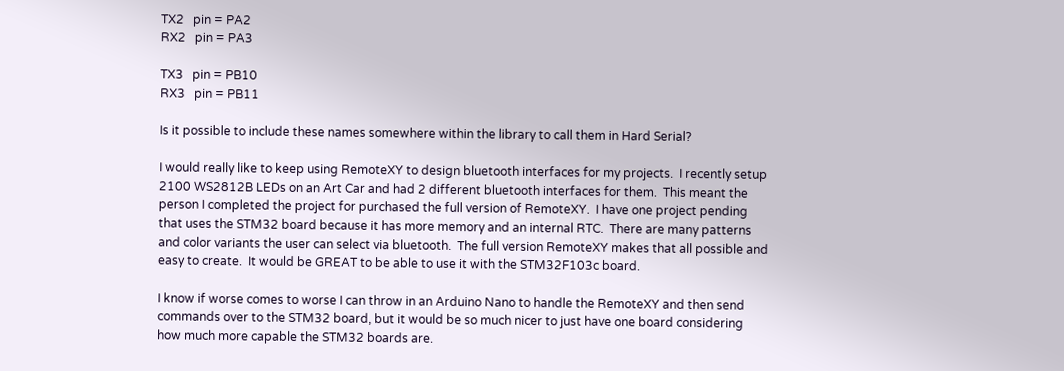TX2   pin = PA2
RX2   pin = PA3

TX3   pin = PB10
RX3   pin = PB11

Is it possible to include these names somewhere within the library to call them in Hard Serial?

I would really like to keep using RemoteXY to design bluetooth interfaces for my projects.  I recently setup 2100 WS2812B LEDs on an Art Car and had 2 different bluetooth interfaces for them.  This meant the person I completed the project for purchased the full version of RemoteXY.  I have one project pending that uses the STM32 board because it has more memory and an internal RTC.  There are many patterns and color variants the user can select via bluetooth.  The full version RemoteXY makes that all possible and easy to create.  It would be GREAT to be able to use it with the STM32F103c board.

I know if worse comes to worse I can throw in an Arduino Nano to handle the RemoteXY and then send commands over to the STM32 board, but it would be so much nicer to just have one board considering how much more capable the STM32 boards are.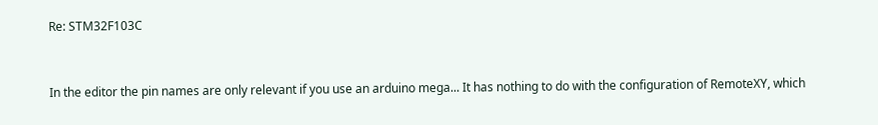Re: STM32F103C


In the editor the pin names are only relevant if you use an arduino mega... It has nothing to do with the configuration of RemoteXY, which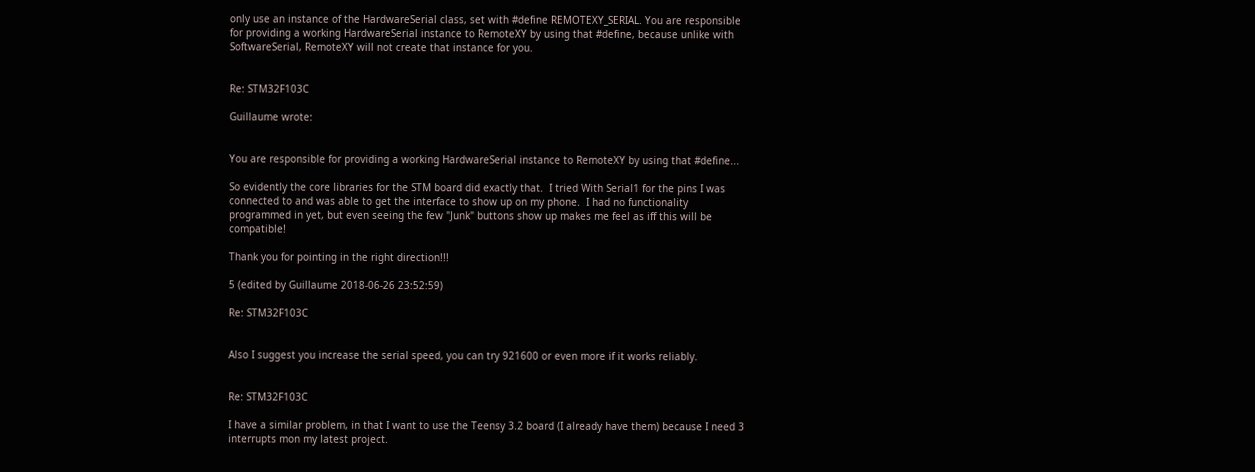only use an instance of the HardwareSerial class, set with #define REMOTEXY_SERIAL. You are responsible for providing a working HardwareSerial instance to RemoteXY by using that #define, because unlike with SoftwareSerial, RemoteXY will not create that instance for you.


Re: STM32F103C

Guillaume wrote:


You are responsible for providing a working HardwareSerial instance to RemoteXY by using that #define...

So evidently the core libraries for the STM board did exactly that.  I tried With Serial1 for the pins I was connected to and was able to get the interface to show up on my phone.  I had no functionality programmed in yet, but even seeing the few "Junk" buttons show up makes me feel as iff this will be compatible!

Thank you for pointing in the right direction!!!

5 (edited by Guillaume 2018-06-26 23:52:59)

Re: STM32F103C


Also I suggest you increase the serial speed, you can try 921600 or even more if it works reliably.


Re: STM32F103C

I have a similar problem, in that I want to use the Teensy 3.2 board (I already have them) because I need 3 interrupts mon my latest project.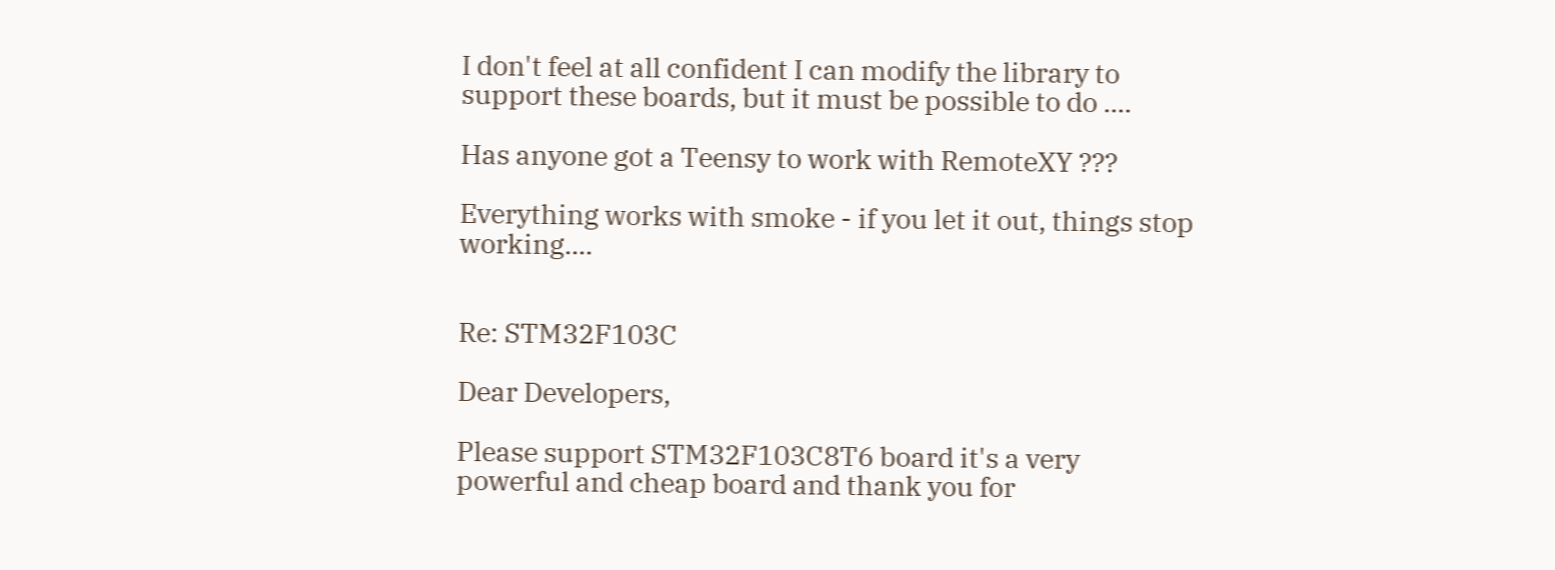I don't feel at all confident I can modify the library to support these boards, but it must be possible to do ....

Has anyone got a Teensy to work with RemoteXY ???

Everything works with smoke - if you let it out, things stop working....


Re: STM32F103C

Dear Developers,

Please support STM32F103C8T6 board it's a very powerful and cheap board and thank you for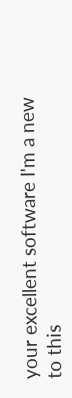your excellent software I'm a new to this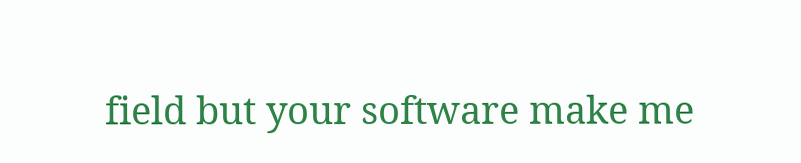field but your software make me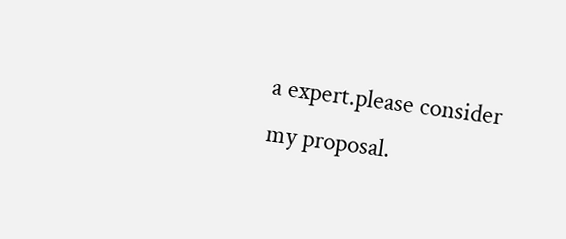a expert.please consider my proposal.